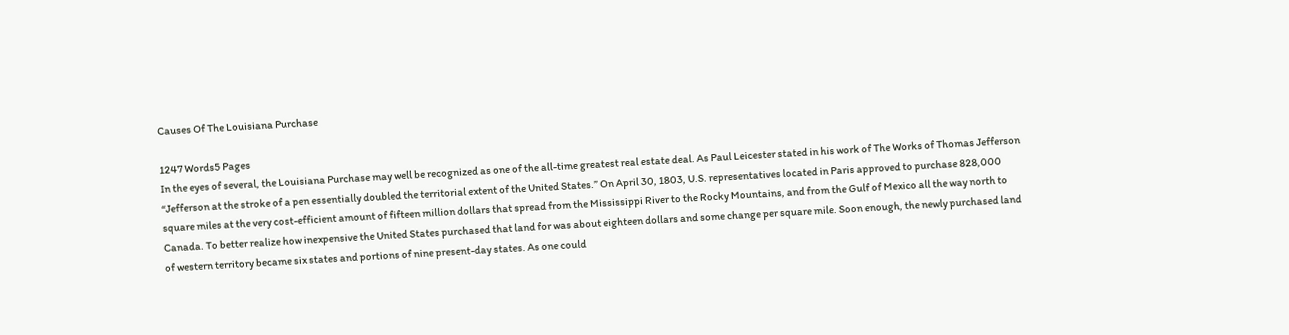Causes Of The Louisiana Purchase

1247 Words5 Pages
In the eyes of several, the Louisiana Purchase may well be recognized as one of the all-time greatest real estate deal. As Paul Leicester stated in his work of The Works of Thomas Jefferson “Jefferson at the stroke of a pen essentially doubled the territorial extent of the United States.” On April 30, 1803, U.S. representatives located in Paris approved to purchase 828,000 square miles at the very cost-efficient amount of fifteen million dollars that spread from the Mississippi River to the Rocky Mountains, and from the Gulf of Mexico all the way north to Canada. To better realize how inexpensive the United States purchased that land for was about eighteen dollars and some change per square mile. Soon enough, the newly purchased land of western territory became six states and portions of nine present-day states. As one could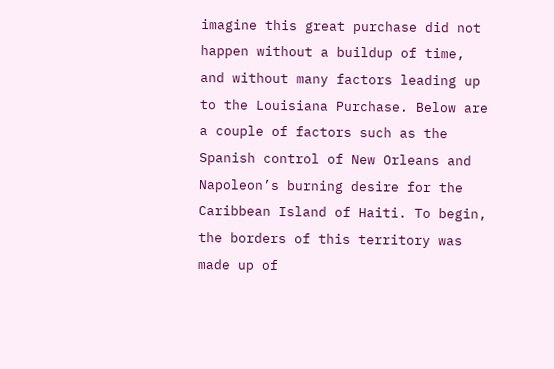imagine this great purchase did not happen without a buildup of time, and without many factors leading up to the Louisiana Purchase. Below are a couple of factors such as the Spanish control of New Orleans and Napoleon’s burning desire for the Caribbean Island of Haiti. To begin, the borders of this territory was made up of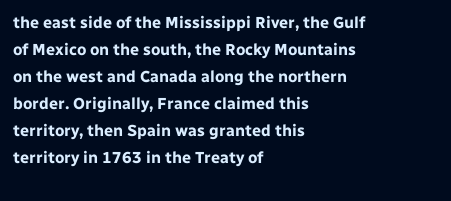the east side of the Mississippi River, the Gulf of Mexico on the south, the Rocky Mountains on the west and Canada along the northern border. Originally, France claimed this territory, then Spain was granted this territory in 1763 in the Treaty of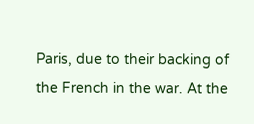Paris, due to their backing of the French in the war. At the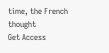time, the French thought
Get Access